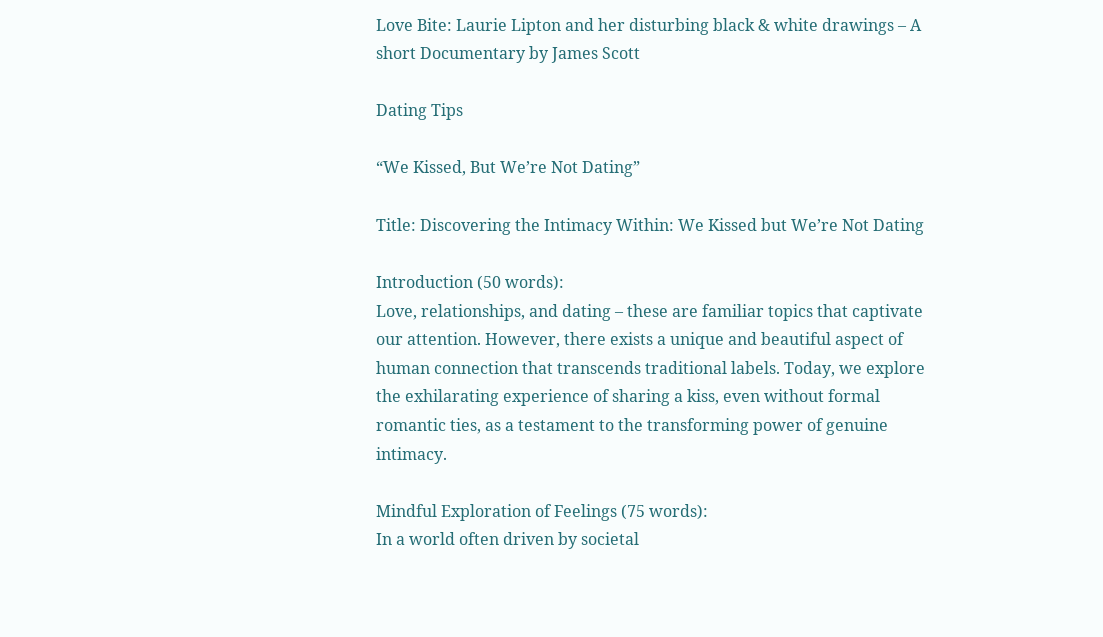Love Bite: Laurie Lipton and her disturbing black & white drawings – A short Documentary by James Scott

Dating Tips

“We Kissed, But We’re Not Dating”

Title: Discovering the Intimacy Within: We Kissed but We’re Not Dating

Introduction (50 words):
Love, relationships, and dating – these are familiar topics that captivate our attention. However, there exists a unique and beautiful aspect of human connection that transcends traditional labels. Today, we explore the exhilarating experience of sharing a kiss, even without formal romantic ties, as a testament to the transforming power of genuine intimacy.

Mindful Exploration of Feelings (75 words):
In a world often driven by societal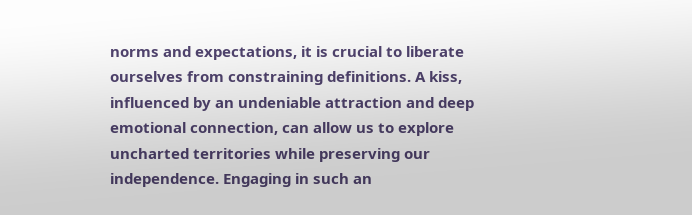norms and expectations, it is crucial to liberate ourselves from constraining definitions. A kiss, influenced by an undeniable attraction and deep emotional connection, can allow us to explore uncharted territories while preserving our independence. Engaging in such an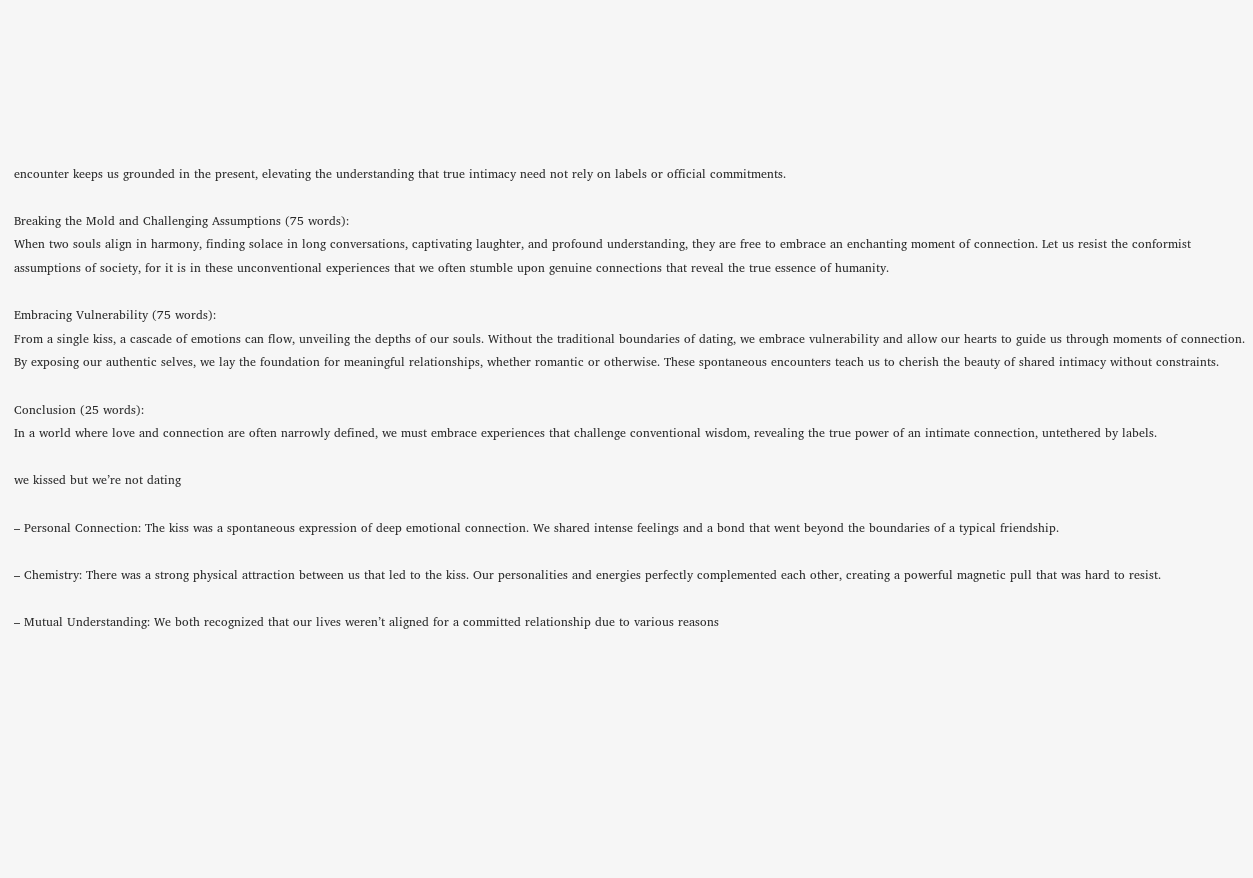encounter keeps us grounded in the present, elevating the understanding that true intimacy need not rely on labels or official commitments.

Breaking the Mold and Challenging Assumptions (75 words):
When two souls align in harmony, finding solace in long conversations, captivating laughter, and profound understanding, they are free to embrace an enchanting moment of connection. Let us resist the conformist assumptions of society, for it is in these unconventional experiences that we often stumble upon genuine connections that reveal the true essence of humanity.

Embracing Vulnerability (75 words):
From a single kiss, a cascade of emotions can flow, unveiling the depths of our souls. Without the traditional boundaries of dating, we embrace vulnerability and allow our hearts to guide us through moments of connection. By exposing our authentic selves, we lay the foundation for meaningful relationships, whether romantic or otherwise. These spontaneous encounters teach us to cherish the beauty of shared intimacy without constraints.

Conclusion (25 words):
In a world where love and connection are often narrowly defined, we must embrace experiences that challenge conventional wisdom, revealing the true power of an intimate connection, untethered by labels.

we kissed but we’re not dating

– Personal Connection: The kiss was a spontaneous expression of deep emotional connection. We shared intense feelings and a bond that went beyond the boundaries of a typical friendship.

– Chemistry: There was a strong physical attraction between us that led to the kiss. Our personalities and energies perfectly complemented each other, creating a powerful magnetic pull that was hard to resist.

– Mutual Understanding: We both recognized that our lives weren’t aligned for a committed relationship due to various reasons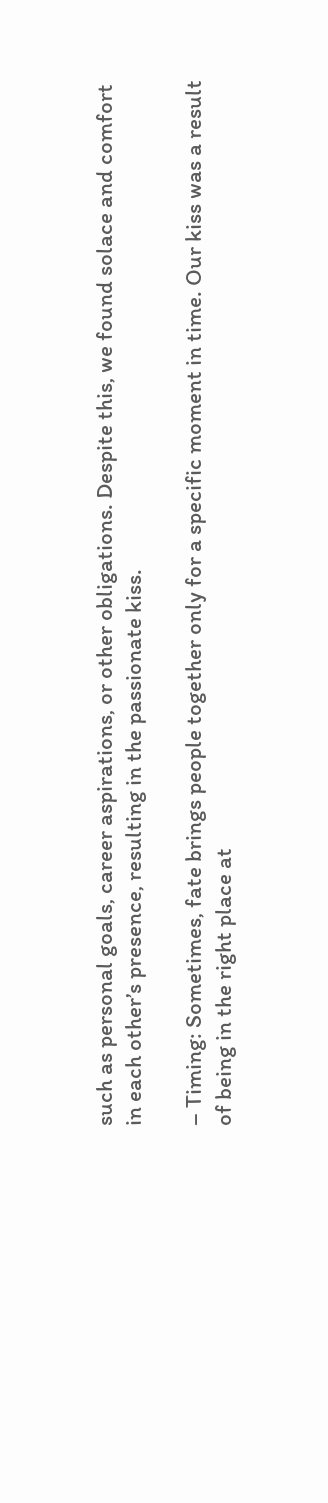such as personal goals, career aspirations, or other obligations. Despite this, we found solace and comfort in each other’s presence, resulting in the passionate kiss.

– Timing: Sometimes, fate brings people together only for a specific moment in time. Our kiss was a result of being in the right place at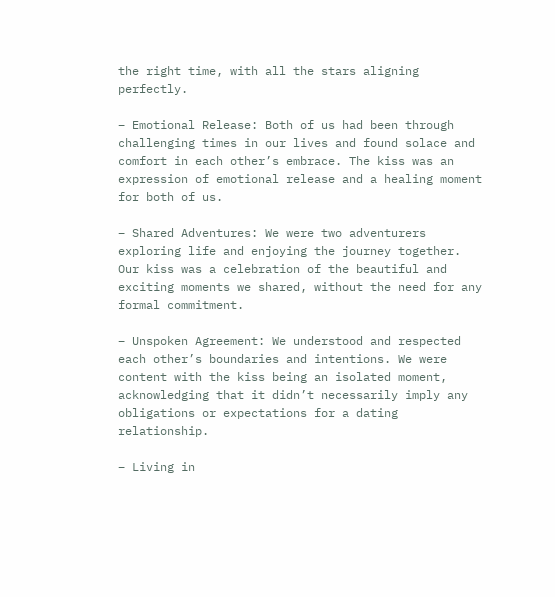the right time, with all the stars aligning perfectly.

– Emotional Release: Both of us had been through challenging times in our lives and found solace and comfort in each other’s embrace. The kiss was an expression of emotional release and a healing moment for both of us.

– Shared Adventures: We were two adventurers exploring life and enjoying the journey together. Our kiss was a celebration of the beautiful and exciting moments we shared, without the need for any formal commitment.

– Unspoken Agreement: We understood and respected each other’s boundaries and intentions. We were content with the kiss being an isolated moment, acknowledging that it didn’t necessarily imply any obligations or expectations for a dating relationship.

– Living in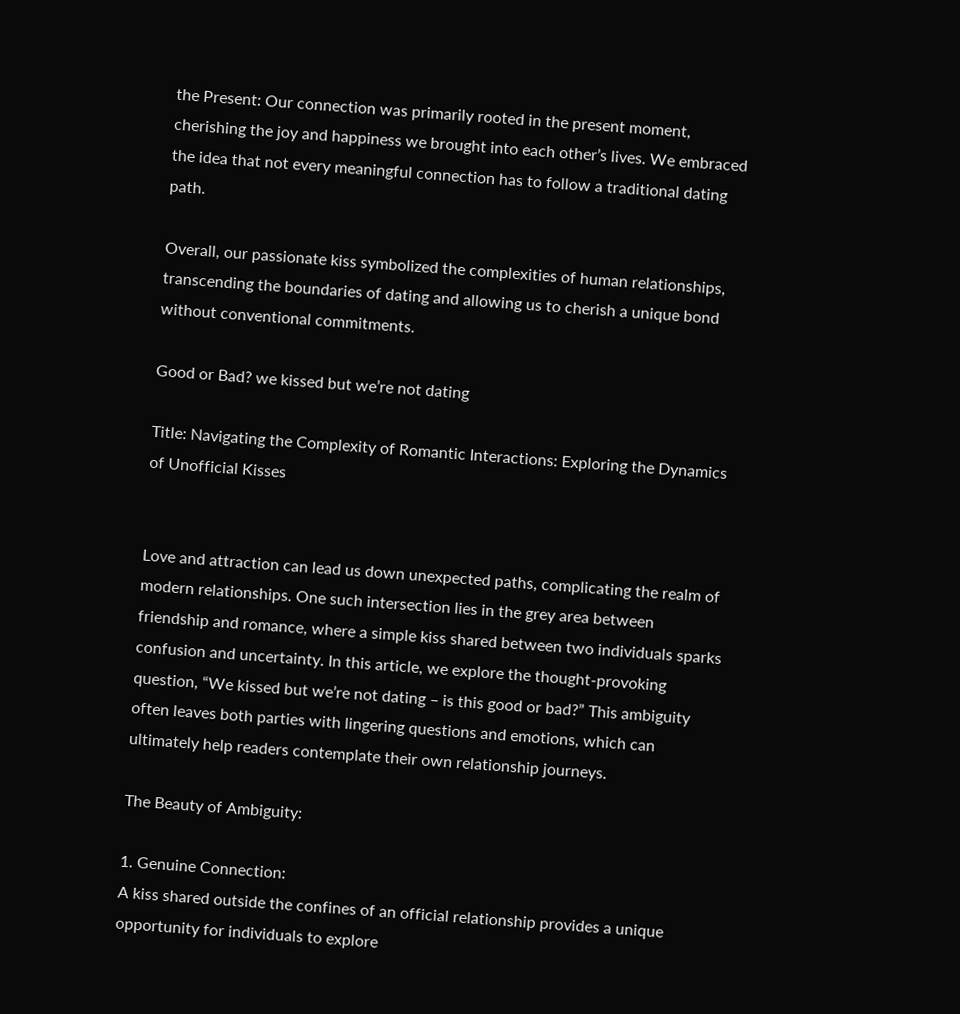the Present: Our connection was primarily rooted in the present moment, cherishing the joy and happiness we brought into each other’s lives. We embraced the idea that not every meaningful connection has to follow a traditional dating path.

Overall, our passionate kiss symbolized the complexities of human relationships, transcending the boundaries of dating and allowing us to cherish a unique bond without conventional commitments.

Good or Bad? we kissed but we’re not dating

Title: Navigating the Complexity of Romantic Interactions: Exploring the Dynamics of Unofficial Kisses


Love and attraction can lead us down unexpected paths, complicating the realm of modern relationships. One such intersection lies in the grey area between friendship and romance, where a simple kiss shared between two individuals sparks confusion and uncertainty. In this article, we explore the thought-provoking question, “We kissed but we’re not dating – is this good or bad?” This ambiguity often leaves both parties with lingering questions and emotions, which can ultimately help readers contemplate their own relationship journeys.

The Beauty of Ambiguity:

1. Genuine Connection:
A kiss shared outside the confines of an official relationship provides a unique opportunity for individuals to explore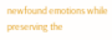newfound emotions while preserving the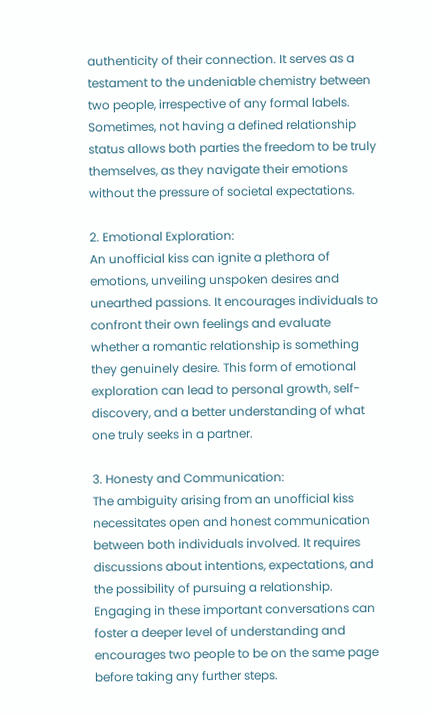authenticity of their connection. It serves as a testament to the undeniable chemistry between two people, irrespective of any formal labels. Sometimes, not having a defined relationship status allows both parties the freedom to be truly themselves, as they navigate their emotions without the pressure of societal expectations.

2. Emotional Exploration:
An unofficial kiss can ignite a plethora of emotions, unveiling unspoken desires and unearthed passions. It encourages individuals to confront their own feelings and evaluate whether a romantic relationship is something they genuinely desire. This form of emotional exploration can lead to personal growth, self-discovery, and a better understanding of what one truly seeks in a partner.

3. Honesty and Communication:
The ambiguity arising from an unofficial kiss necessitates open and honest communication between both individuals involved. It requires discussions about intentions, expectations, and the possibility of pursuing a relationship. Engaging in these important conversations can foster a deeper level of understanding and encourages two people to be on the same page before taking any further steps.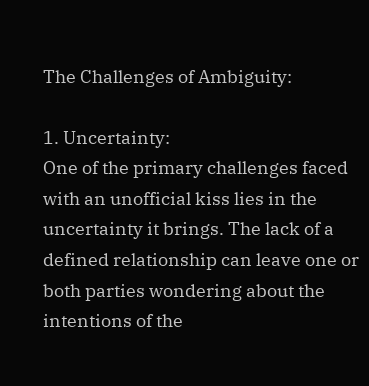The Challenges of Ambiguity:

1. Uncertainty:
One of the primary challenges faced with an unofficial kiss lies in the uncertainty it brings. The lack of a defined relationship can leave one or both parties wondering about the intentions of the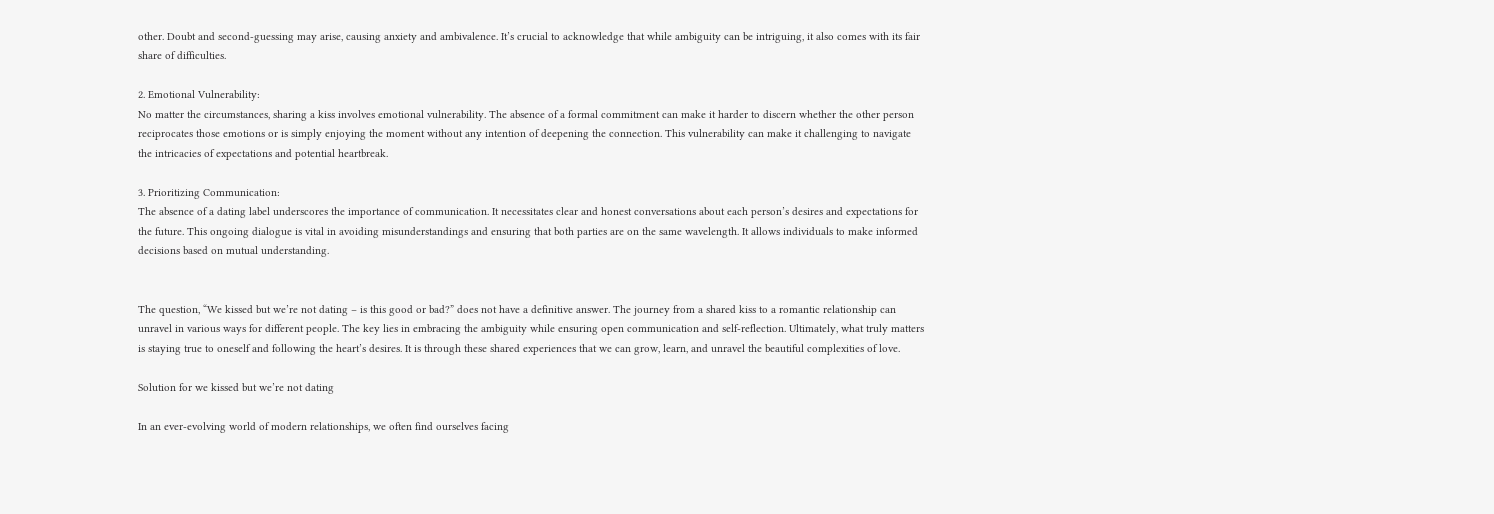other. Doubt and second-guessing may arise, causing anxiety and ambivalence. It’s crucial to acknowledge that while ambiguity can be intriguing, it also comes with its fair share of difficulties.

2. Emotional Vulnerability:
No matter the circumstances, sharing a kiss involves emotional vulnerability. The absence of a formal commitment can make it harder to discern whether the other person reciprocates those emotions or is simply enjoying the moment without any intention of deepening the connection. This vulnerability can make it challenging to navigate the intricacies of expectations and potential heartbreak.

3. Prioritizing Communication:
The absence of a dating label underscores the importance of communication. It necessitates clear and honest conversations about each person’s desires and expectations for the future. This ongoing dialogue is vital in avoiding misunderstandings and ensuring that both parties are on the same wavelength. It allows individuals to make informed decisions based on mutual understanding.


The question, “We kissed but we’re not dating – is this good or bad?” does not have a definitive answer. The journey from a shared kiss to a romantic relationship can unravel in various ways for different people. The key lies in embracing the ambiguity while ensuring open communication and self-reflection. Ultimately, what truly matters is staying true to oneself and following the heart’s desires. It is through these shared experiences that we can grow, learn, and unravel the beautiful complexities of love.

Solution for we kissed but we’re not dating

In an ever-evolving world of modern relationships, we often find ourselves facing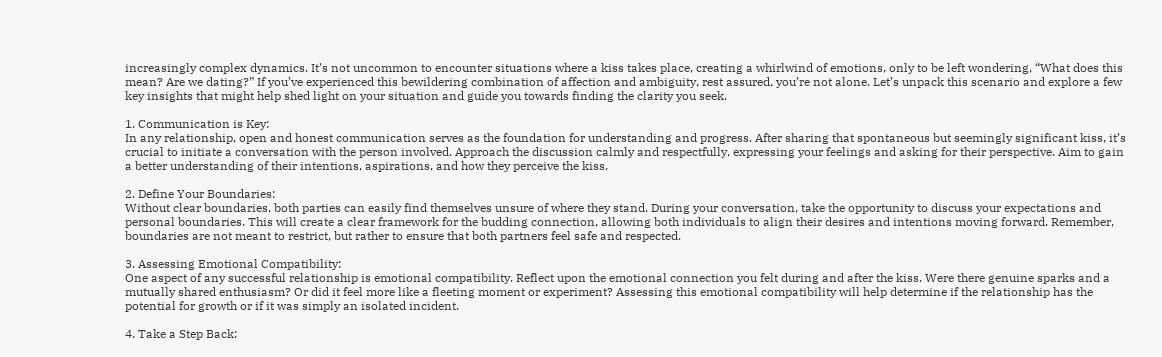increasingly complex dynamics. It’s not uncommon to encounter situations where a kiss takes place, creating a whirlwind of emotions, only to be left wondering, “What does this mean? Are we dating?” If you’ve experienced this bewildering combination of affection and ambiguity, rest assured, you’re not alone. Let’s unpack this scenario and explore a few key insights that might help shed light on your situation and guide you towards finding the clarity you seek.

1. Communication is Key:
In any relationship, open and honest communication serves as the foundation for understanding and progress. After sharing that spontaneous but seemingly significant kiss, it’s crucial to initiate a conversation with the person involved. Approach the discussion calmly and respectfully, expressing your feelings and asking for their perspective. Aim to gain a better understanding of their intentions, aspirations, and how they perceive the kiss.

2. Define Your Boundaries:
Without clear boundaries, both parties can easily find themselves unsure of where they stand. During your conversation, take the opportunity to discuss your expectations and personal boundaries. This will create a clear framework for the budding connection, allowing both individuals to align their desires and intentions moving forward. Remember, boundaries are not meant to restrict, but rather to ensure that both partners feel safe and respected.

3. Assessing Emotional Compatibility:
One aspect of any successful relationship is emotional compatibility. Reflect upon the emotional connection you felt during and after the kiss. Were there genuine sparks and a mutually shared enthusiasm? Or did it feel more like a fleeting moment or experiment? Assessing this emotional compatibility will help determine if the relationship has the potential for growth or if it was simply an isolated incident.

4. Take a Step Back: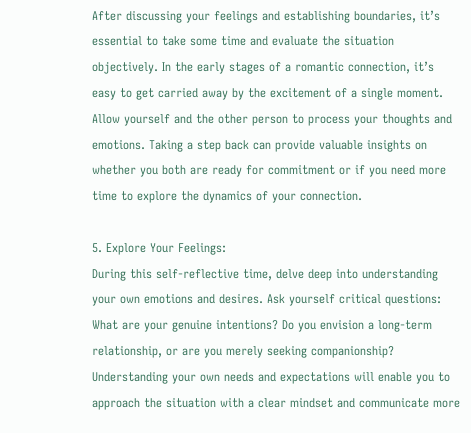After discussing your feelings and establishing boundaries, it’s essential to take some time and evaluate the situation objectively. In the early stages of a romantic connection, it’s easy to get carried away by the excitement of a single moment. Allow yourself and the other person to process your thoughts and emotions. Taking a step back can provide valuable insights on whether you both are ready for commitment or if you need more time to explore the dynamics of your connection.

5. Explore Your Feelings:
During this self-reflective time, delve deep into understanding your own emotions and desires. Ask yourself critical questions: What are your genuine intentions? Do you envision a long-term relationship, or are you merely seeking companionship? Understanding your own needs and expectations will enable you to approach the situation with a clear mindset and communicate more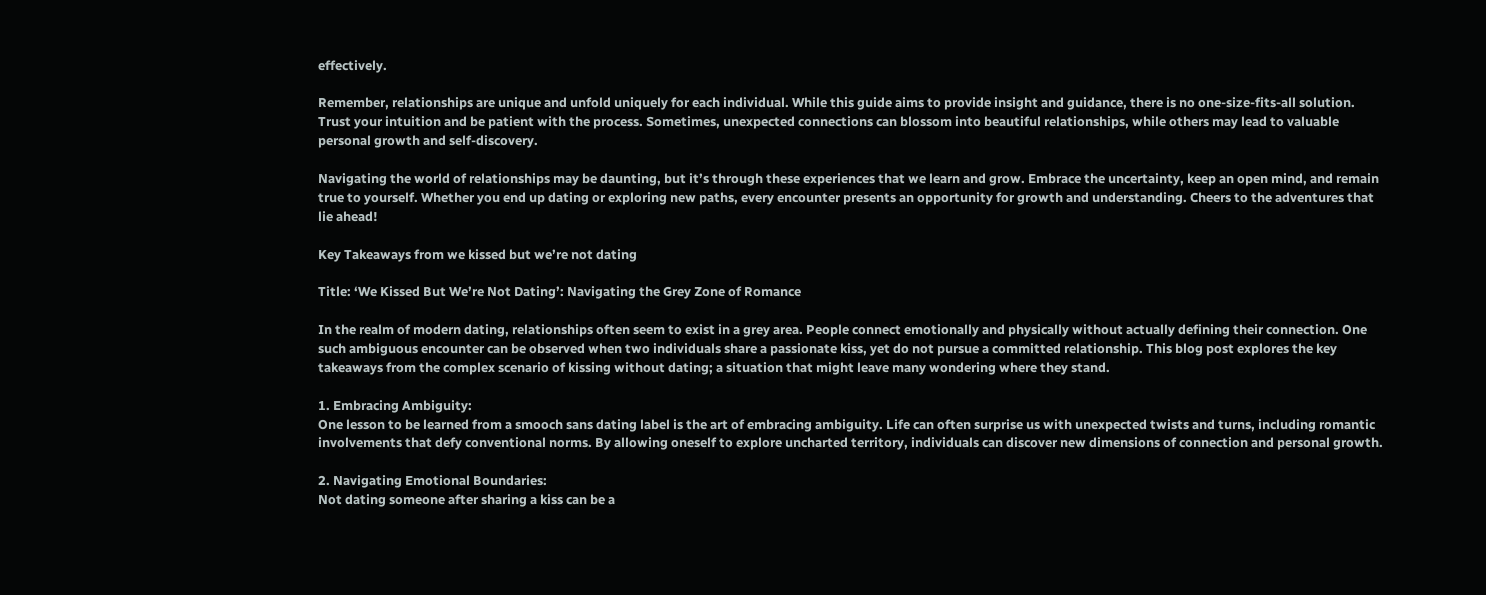effectively.

Remember, relationships are unique and unfold uniquely for each individual. While this guide aims to provide insight and guidance, there is no one-size-fits-all solution. Trust your intuition and be patient with the process. Sometimes, unexpected connections can blossom into beautiful relationships, while others may lead to valuable personal growth and self-discovery.

Navigating the world of relationships may be daunting, but it’s through these experiences that we learn and grow. Embrace the uncertainty, keep an open mind, and remain true to yourself. Whether you end up dating or exploring new paths, every encounter presents an opportunity for growth and understanding. Cheers to the adventures that lie ahead!

Key Takeaways from we kissed but we’re not dating

Title: ‘We Kissed But We’re Not Dating’: Navigating the Grey Zone of Romance

In the realm of modern dating, relationships often seem to exist in a grey area. People connect emotionally and physically without actually defining their connection. One such ambiguous encounter can be observed when two individuals share a passionate kiss, yet do not pursue a committed relationship. This blog post explores the key takeaways from the complex scenario of kissing without dating; a situation that might leave many wondering where they stand.

1. Embracing Ambiguity:
One lesson to be learned from a smooch sans dating label is the art of embracing ambiguity. Life can often surprise us with unexpected twists and turns, including romantic involvements that defy conventional norms. By allowing oneself to explore uncharted territory, individuals can discover new dimensions of connection and personal growth.

2. Navigating Emotional Boundaries:
Not dating someone after sharing a kiss can be a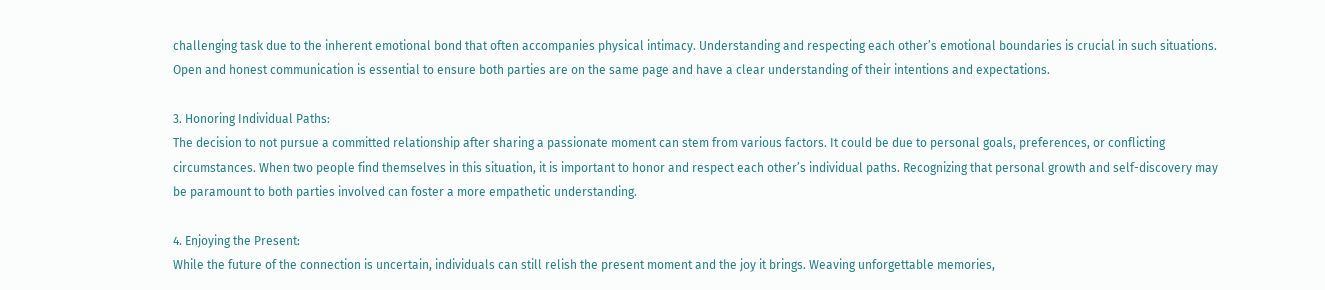challenging task due to the inherent emotional bond that often accompanies physical intimacy. Understanding and respecting each other’s emotional boundaries is crucial in such situations. Open and honest communication is essential to ensure both parties are on the same page and have a clear understanding of their intentions and expectations.

3. Honoring Individual Paths:
The decision to not pursue a committed relationship after sharing a passionate moment can stem from various factors. It could be due to personal goals, preferences, or conflicting circumstances. When two people find themselves in this situation, it is important to honor and respect each other’s individual paths. Recognizing that personal growth and self-discovery may be paramount to both parties involved can foster a more empathetic understanding.

4. Enjoying the Present:
While the future of the connection is uncertain, individuals can still relish the present moment and the joy it brings. Weaving unforgettable memories,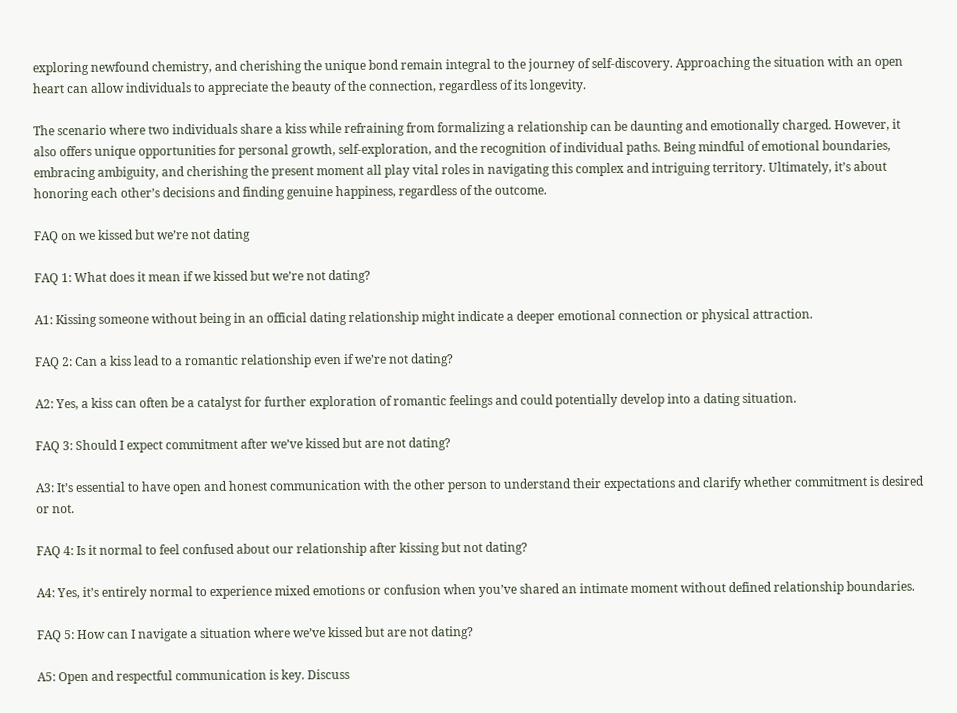exploring newfound chemistry, and cherishing the unique bond remain integral to the journey of self-discovery. Approaching the situation with an open heart can allow individuals to appreciate the beauty of the connection, regardless of its longevity.

The scenario where two individuals share a kiss while refraining from formalizing a relationship can be daunting and emotionally charged. However, it also offers unique opportunities for personal growth, self-exploration, and the recognition of individual paths. Being mindful of emotional boundaries, embracing ambiguity, and cherishing the present moment all play vital roles in navigating this complex and intriguing territory. Ultimately, it’s about honoring each other’s decisions and finding genuine happiness, regardless of the outcome.

FAQ on we kissed but we’re not dating

FAQ 1: What does it mean if we kissed but we’re not dating?

A1: Kissing someone without being in an official dating relationship might indicate a deeper emotional connection or physical attraction.

FAQ 2: Can a kiss lead to a romantic relationship even if we’re not dating?

A2: Yes, a kiss can often be a catalyst for further exploration of romantic feelings and could potentially develop into a dating situation.

FAQ 3: Should I expect commitment after we’ve kissed but are not dating?

A3: It’s essential to have open and honest communication with the other person to understand their expectations and clarify whether commitment is desired or not.

FAQ 4: Is it normal to feel confused about our relationship after kissing but not dating?

A4: Yes, it’s entirely normal to experience mixed emotions or confusion when you’ve shared an intimate moment without defined relationship boundaries.

FAQ 5: How can I navigate a situation where we’ve kissed but are not dating?

A5: Open and respectful communication is key. Discuss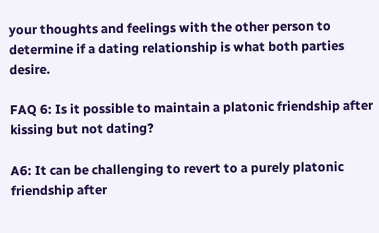your thoughts and feelings with the other person to determine if a dating relationship is what both parties desire.

FAQ 6: Is it possible to maintain a platonic friendship after kissing but not dating?

A6: It can be challenging to revert to a purely platonic friendship after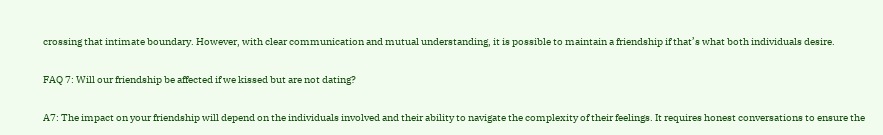crossing that intimate boundary. However, with clear communication and mutual understanding, it is possible to maintain a friendship if that’s what both individuals desire.

FAQ 7: Will our friendship be affected if we kissed but are not dating?

A7: The impact on your friendship will depend on the individuals involved and their ability to navigate the complexity of their feelings. It requires honest conversations to ensure the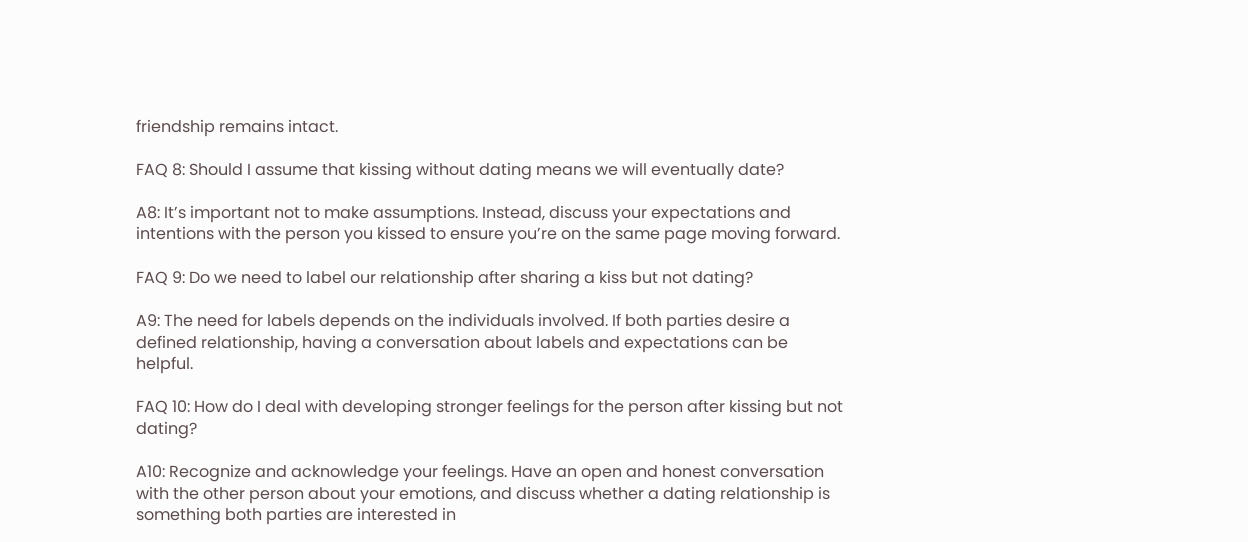friendship remains intact.

FAQ 8: Should I assume that kissing without dating means we will eventually date?

A8: It’s important not to make assumptions. Instead, discuss your expectations and intentions with the person you kissed to ensure you’re on the same page moving forward.

FAQ 9: Do we need to label our relationship after sharing a kiss but not dating?

A9: The need for labels depends on the individuals involved. If both parties desire a defined relationship, having a conversation about labels and expectations can be helpful.

FAQ 10: How do I deal with developing stronger feelings for the person after kissing but not dating?

A10: Recognize and acknowledge your feelings. Have an open and honest conversation with the other person about your emotions, and discuss whether a dating relationship is something both parties are interested in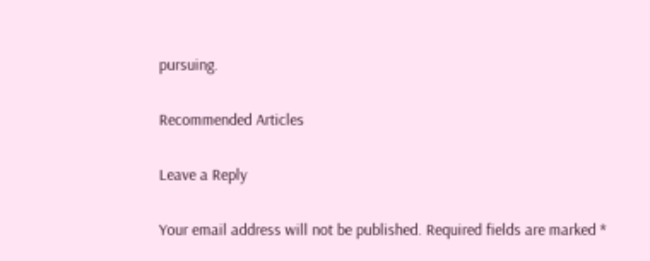pursuing.

Recommended Articles

Leave a Reply

Your email address will not be published. Required fields are marked *